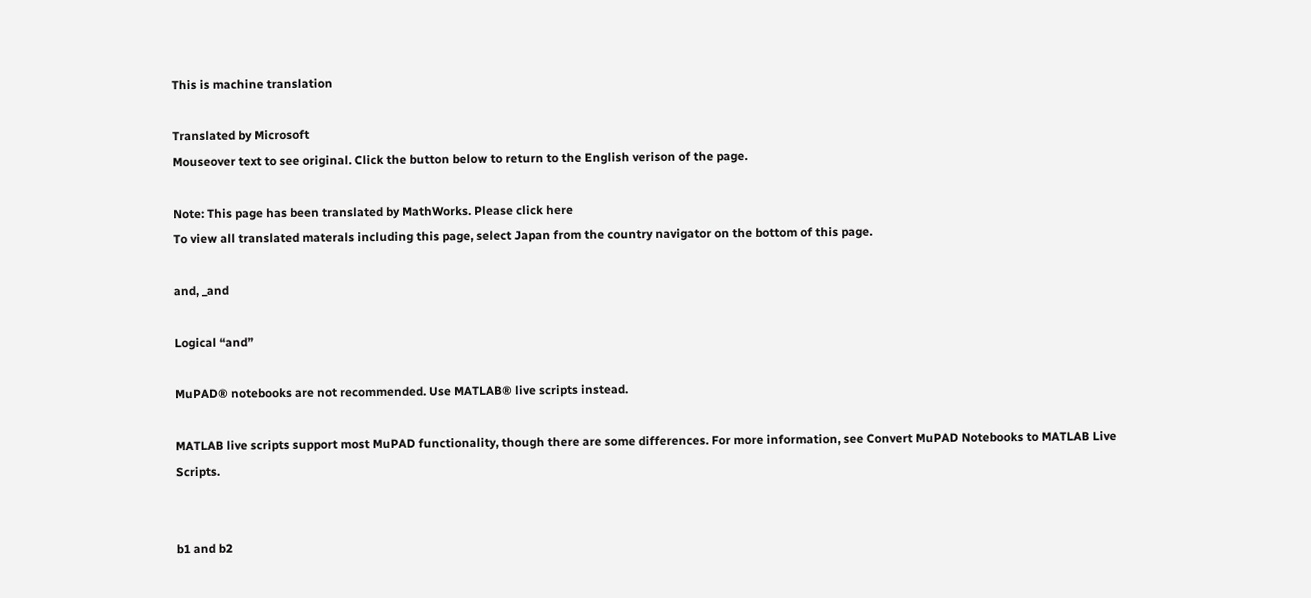This is machine translation

Translated by Microsoft
Mouseover text to see original. Click the button below to return to the English verison of the page.

Note: This page has been translated by MathWorks. Please click here
To view all translated materals including this page, select Japan from the country navigator on the bottom of this page.

and, _and

Logical “and”

MuPAD® notebooks are not recommended. Use MATLAB® live scripts instead.

MATLAB live scripts support most MuPAD functionality, though there are some differences. For more information, see Convert MuPAD Notebooks to MATLAB Live Scripts.


b1 and b2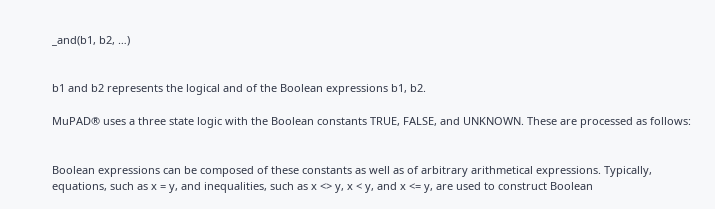_and(b1, b2, …)


b1 and b2 represents the logical and of the Boolean expressions b1, b2.

MuPAD® uses a three state logic with the Boolean constants TRUE, FALSE, and UNKNOWN. These are processed as follows:


Boolean expressions can be composed of these constants as well as of arbitrary arithmetical expressions. Typically, equations, such as x = y, and inequalities, such as x <> y, x < y, and x <= y, are used to construct Boolean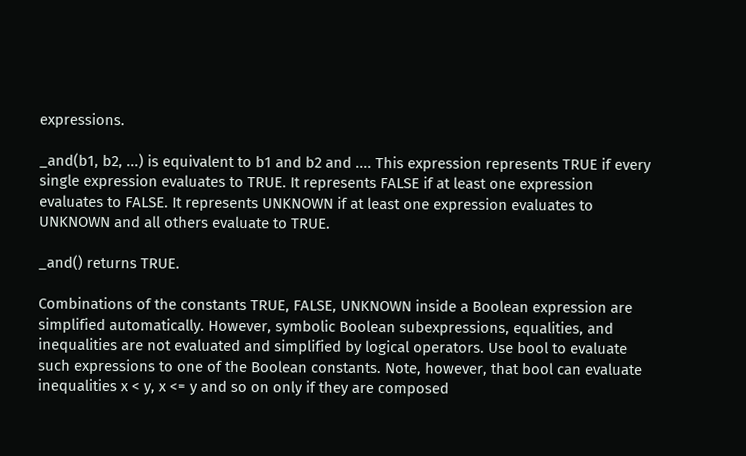expressions.

_and(b1, b2, ...) is equivalent to b1 and b2 and .... This expression represents TRUE if every single expression evaluates to TRUE. It represents FALSE if at least one expression evaluates to FALSE. It represents UNKNOWN if at least one expression evaluates to UNKNOWN and all others evaluate to TRUE.

_and() returns TRUE.

Combinations of the constants TRUE, FALSE, UNKNOWN inside a Boolean expression are simplified automatically. However, symbolic Boolean subexpressions, equalities, and inequalities are not evaluated and simplified by logical operators. Use bool to evaluate such expressions to one of the Boolean constants. Note, however, that bool can evaluate inequalities x < y, x <= y and so on only if they are composed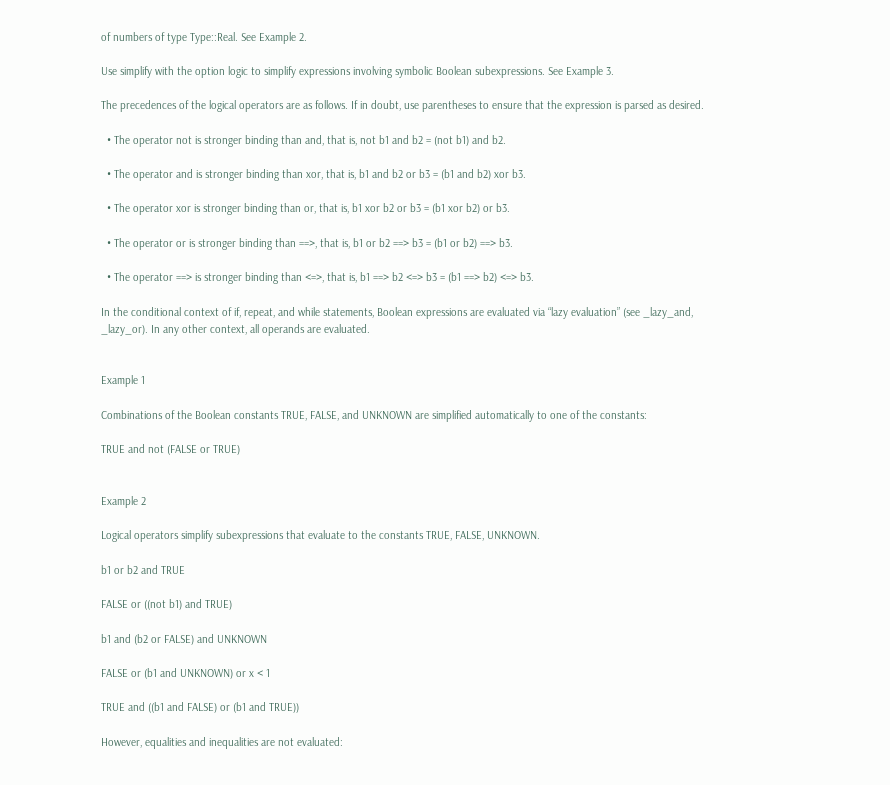of numbers of type Type::Real. See Example 2.

Use simplify with the option logic to simplify expressions involving symbolic Boolean subexpressions. See Example 3.

The precedences of the logical operators are as follows. If in doubt, use parentheses to ensure that the expression is parsed as desired.

  • The operator not is stronger binding than and, that is, not b1 and b2 = (not b1) and b2.

  • The operator and is stronger binding than xor, that is, b1 and b2 or b3 = (b1 and b2) xor b3.

  • The operator xor is stronger binding than or, that is, b1 xor b2 or b3 = (b1 xor b2) or b3.

  • The operator or is stronger binding than ==>, that is, b1 or b2 ==> b3 = (b1 or b2) ==> b3.

  • The operator ==> is stronger binding than <=>, that is, b1 ==> b2 <=> b3 = (b1 ==> b2) <=> b3.

In the conditional context of if, repeat, and while statements, Boolean expressions are evaluated via “lazy evaluation” (see _lazy_and, _lazy_or). In any other context, all operands are evaluated.


Example 1

Combinations of the Boolean constants TRUE, FALSE, and UNKNOWN are simplified automatically to one of the constants:

TRUE and not (FALSE or TRUE)


Example 2

Logical operators simplify subexpressions that evaluate to the constants TRUE, FALSE, UNKNOWN.

b1 or b2 and TRUE

FALSE or ((not b1) and TRUE)

b1 and (b2 or FALSE) and UNKNOWN

FALSE or (b1 and UNKNOWN) or x < 1

TRUE and ((b1 and FALSE) or (b1 and TRUE))

However, equalities and inequalities are not evaluated: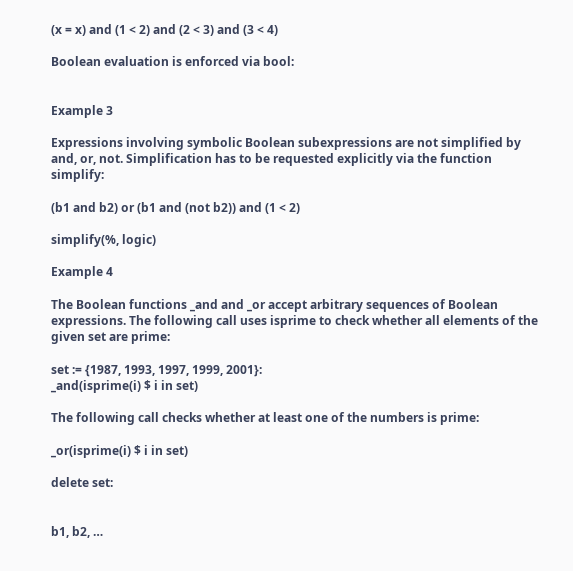(x = x) and (1 < 2) and (2 < 3) and (3 < 4)

Boolean evaluation is enforced via bool:


Example 3

Expressions involving symbolic Boolean subexpressions are not simplified by and, or, not. Simplification has to be requested explicitly via the function simplify:

(b1 and b2) or (b1 and (not b2)) and (1 < 2)

simplify(%, logic)

Example 4

The Boolean functions _and and _or accept arbitrary sequences of Boolean expressions. The following call uses isprime to check whether all elements of the given set are prime:

set := {1987, 1993, 1997, 1999, 2001}:
_and(isprime(i) $ i in set)

The following call checks whether at least one of the numbers is prime:

_or(isprime(i) $ i in set)

delete set:


b1, b2, …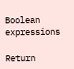Boolean expressions

Return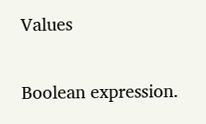Values

Boolean expression.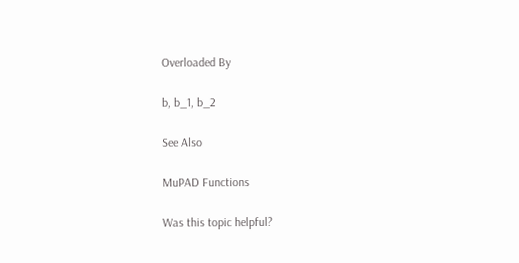Overloaded By

b, b_1, b_2

See Also

MuPAD Functions

Was this topic helpful?